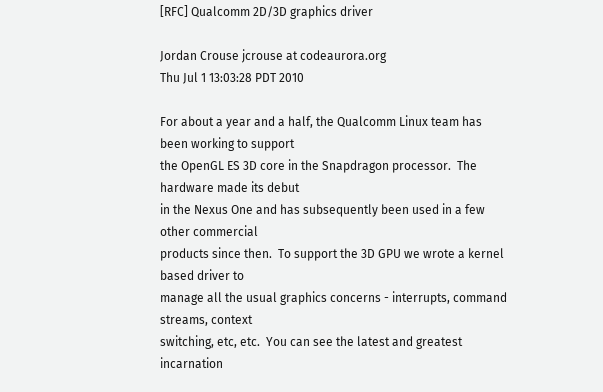[RFC] Qualcomm 2D/3D graphics driver

Jordan Crouse jcrouse at codeaurora.org
Thu Jul 1 13:03:28 PDT 2010

For about a year and a half, the Qualcomm Linux team has been working to support
the OpenGL ES 3D core in the Snapdragon processor.  The hardware made its debut
in the Nexus One and has subsequently been used in a few other commercial
products since then.  To support the 3D GPU we wrote a kernel based driver to
manage all the usual graphics concerns - interrupts, command streams, context
switching, etc, etc.  You can see the latest and greatest incarnation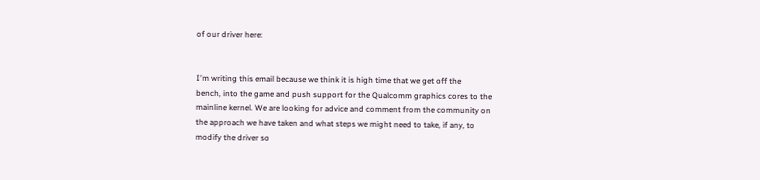of our driver here:


I'm writing this email because we think it is high time that we get off the
bench, into the game and push support for the Qualcomm graphics cores to the
mainline kernel. We are looking for advice and comment from the community on
the approach we have taken and what steps we might need to take, if any, to
modify the driver so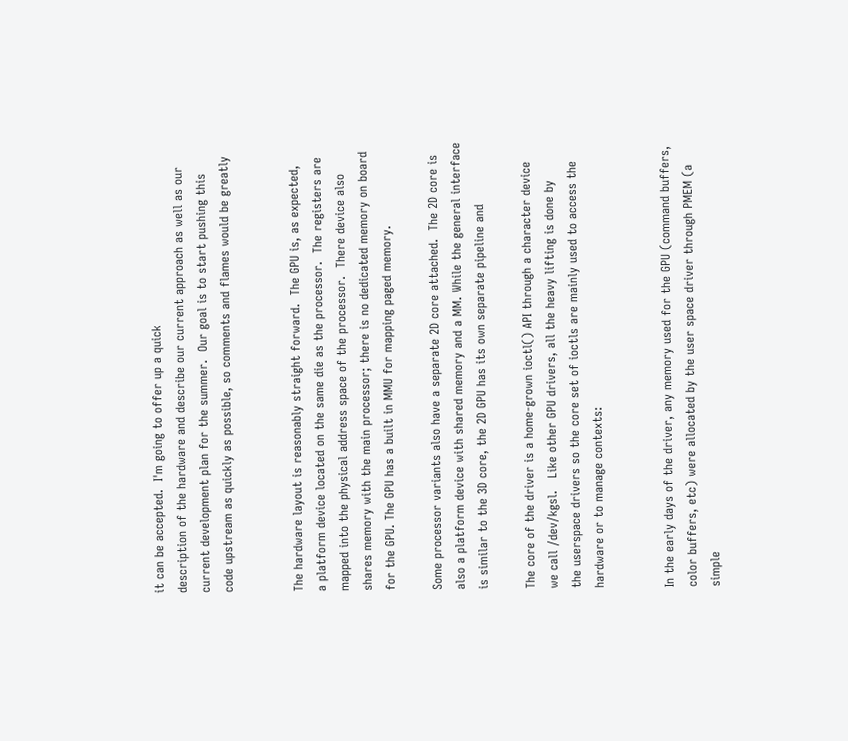it can be accepted.  I'm going to offer up a quick
description of the hardware and describe our current approach as well as our
current development plan for the summer.  Our goal is to start pushing this
code upstream as quickly as possible, so comments and flames would be greatly


The hardware layout is reasonably straight forward.  The GPU is, as expected,
a platform device located on the same die as the processor.  The registers are
mapped into the physical address space of the processor.  There device also
shares memory with the main processor; there is no dedicated memory on board
for the GPU. The GPU has a built in MMU for mapping paged memory.

Some processor variants also have a separate 2D core attached.  The 2D core is
also a platform device with shared memory and a MM. While the general interface
is similar to the 3D core, the 2D GPU has its own separate pipeline and

The core of the driver is a home-grown ioctl() API through a character device
we call /dev/kgsl.   Like other GPU drivers, all the heavy lifting is done by
the userspace drivers so the core set of ioctls are mainly used to access the
hardware or to manage contexts:


In the early days of the driver, any memory used for the GPU (command buffers,
color buffers, etc) were allocated by the user space driver through PMEM (a
simple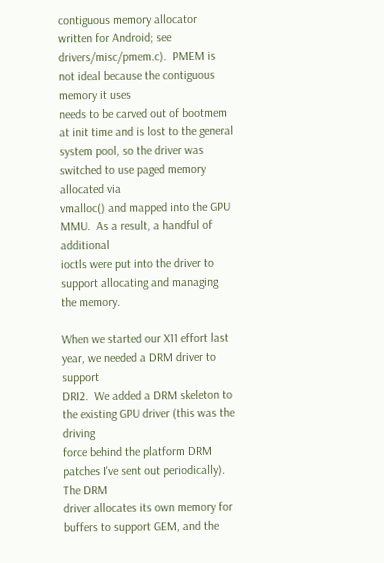contiguous memory allocator written for Android; see
drivers/misc/pmem.c).  PMEM is not ideal because the contiguous memory it uses
needs to be carved out of bootmem at init time and is lost to the general
system pool, so the driver was switched to use paged memory allocated via
vmalloc() and mapped into the GPU MMU.  As a result, a handful of additional
ioctls were put into the driver to support allocating and managing the memory.

When we started our X11 effort last year, we needed a DRM driver to support
DRI2.  We added a DRM skeleton to the existing GPU driver (this was the driving
force behind the platform DRM patches I've sent out periodically).  The DRM
driver allocates its own memory for buffers to support GEM, and the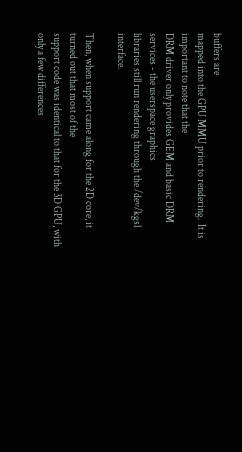buffers are
mapped into the GPU MMU prior to rendering.  It is important to note that the
DRM driver only provides GEM and basic DRM services - the userspace graphics
libraries still run rendering through the /dev/kgsl interface.

Then, when support came along for the 2D core, it turned out that most of the
support code was identical to that for the 3D GPU, with only a few differences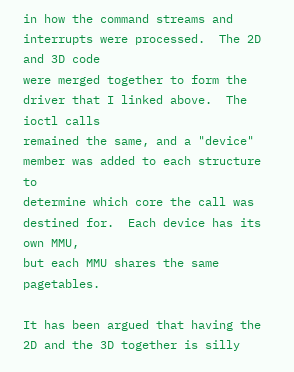in how the command streams and interrupts were processed.  The 2D and 3D code
were merged together to form the driver that I linked above.  The ioctl calls
remained the same, and a "device" member was added to each structure to
determine which core the call was destined for.  Each device has its own MMU,
but each MMU shares the same pagetables.

It has been argued that having the 2D and the 3D together is silly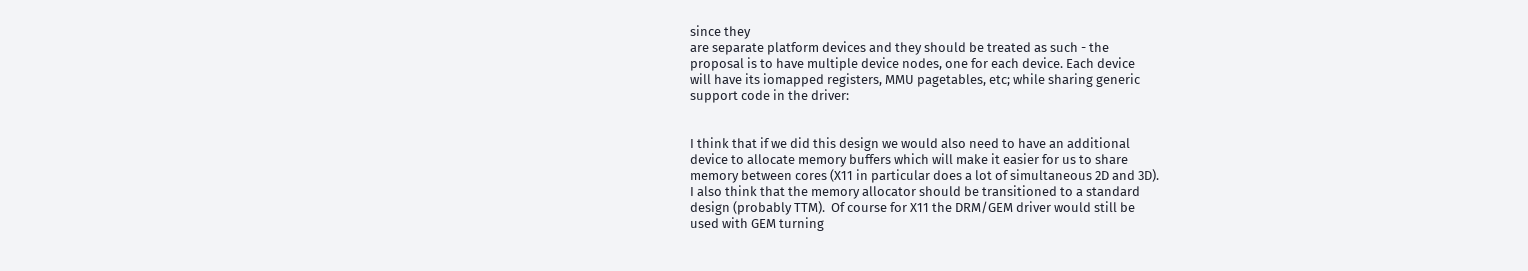since they
are separate platform devices and they should be treated as such - the
proposal is to have multiple device nodes, one for each device. Each device
will have its iomapped registers, MMU pagetables, etc; while sharing generic
support code in the driver:


I think that if we did this design we would also need to have an additional
device to allocate memory buffers which will make it easier for us to share
memory between cores (X11 in particular does a lot of simultaneous 2D and 3D).
I also think that the memory allocator should be transitioned to a standard
design (probably TTM).  Of course for X11 the DRM/GEM driver would still be
used with GEM turning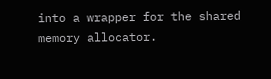into a wrapper for the shared memory allocator.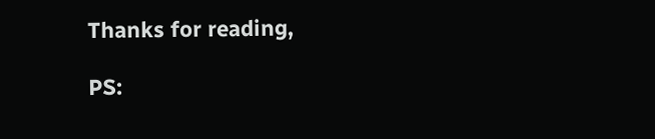Thanks for reading,

PS: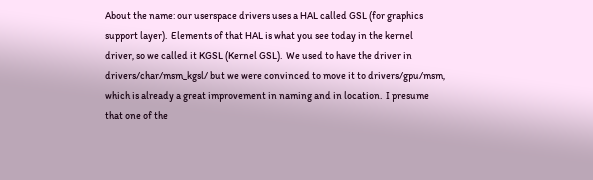About the name: our userspace drivers uses a HAL called GSL (for graphics
support layer).  Elements of that HAL is what you see today in the kernel
driver, so we called it KGSL (Kernel GSL).  We used to have the driver in
drivers/char/msm_kgsl/ but we were convinced to move it to drivers/gpu/msm,
which is already a great improvement in naming and in location.  I presume
that one of the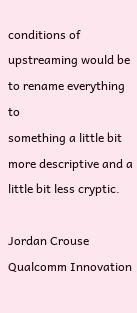conditions of upstreaming would be to rename everything to
something a little bit more descriptive and a little bit less cryptic.

Jordan Crouse
Qualcomm Innovation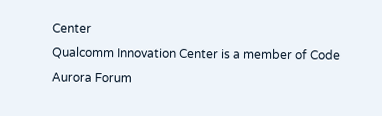Center
Qualcomm Innovation Center is a member of Code Aurora Forum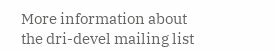More information about the dri-devel mailing list